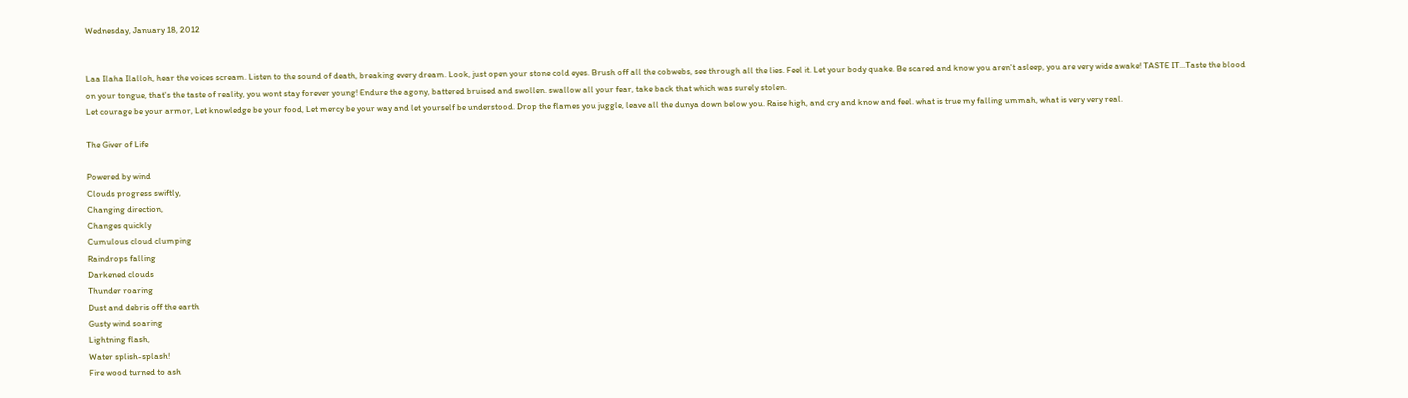Wednesday, January 18, 2012


Laa Ilaha Ilalloh, hear the voices scream. Listen to the sound of death, breaking every dream. Look, just open your stone cold eyes. Brush off all the cobwebs, see through all the lies. Feel it. Let your body quake. Be scared and know you aren't asleep, you are very wide awake! TASTE IT...Taste the blood on your tongue, that's the taste of reality, you wont stay forever young! Endure the agony, battered bruised and swollen. swallow all your fear, take back that which was surely stolen.
Let courage be your armor, Let knowledge be your food, Let mercy be your way and let yourself be understood. Drop the flames you juggle, leave all the dunya down below you. Raise high, and cry and know and feel. what is true my falling ummah, what is very very real.

The Giver of Life

Powered by wind
Clouds progress swiftly,
Changing direction,
Changes quickly
Cumulous cloud clumping
Raindrops falling
Darkened clouds
Thunder roaring
Dust and debris off the earth
Gusty wind soaring
Lightning flash,
Water splish-splash!
Fire wood turned to ash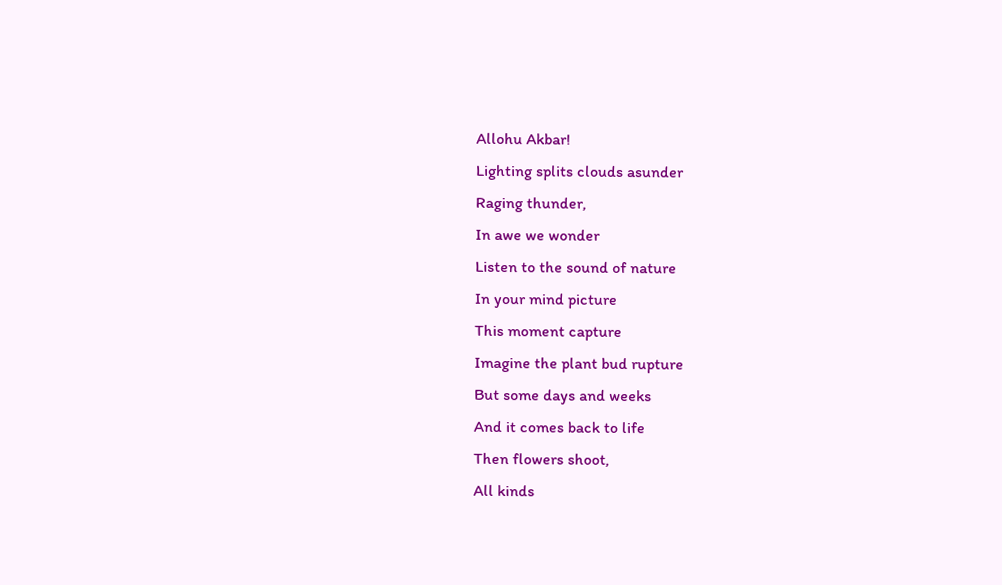Allohu Akbar!
Lighting splits clouds asunder
Raging thunder,
In awe we wonder
Listen to the sound of nature
In your mind picture
This moment capture
Imagine the plant bud rupture
But some days and weeks
And it comes back to life
Then flowers shoot,
All kinds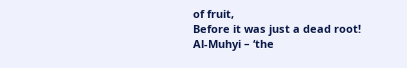of fruit,
Before it was just a dead root!
Al-Muhyi – ‘the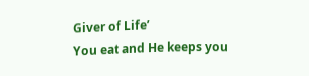Giver of Life’
You eat and He keeps you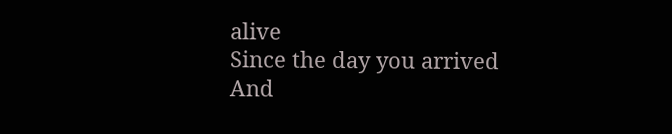alive
Since the day you arrived
And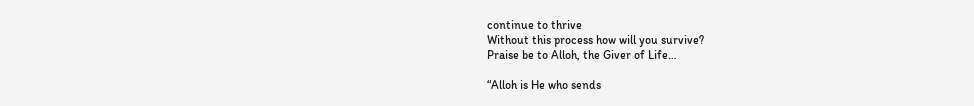continue to thrive
Without this process how will you survive?
Praise be to Alloh, the Giver of Life…

“Alloh is He who sends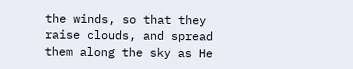the winds, so that they raise clouds, and spread them along the sky as He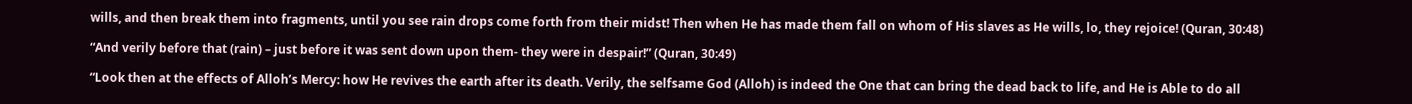wills, and then break them into fragments, until you see rain drops come forth from their midst! Then when He has made them fall on whom of His slaves as He wills, lo, they rejoice! (Quran, 30:48)

“And verily before that (rain) – just before it was sent down upon them- they were in despair!” (Quran, 30:49)

“Look then at the effects of Alloh’s Mercy: how He revives the earth after its death. Verily, the selfsame God (Alloh) is indeed the One that can bring the dead back to life, and He is Able to do all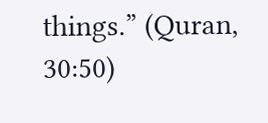things.” (Quran, 30:50)